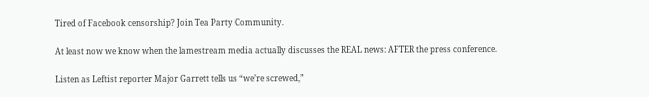Tired of Facebook censorship? Join Tea Party Community.

At least now we know when the lamestream media actually discusses the REAL news: AFTER the press conference.

Listen as Leftist reporter Major Garrett tells us “we’re screwed,”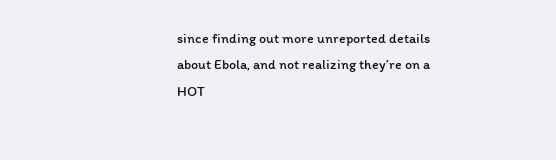since finding out more unreported details about Ebola, and not realizing they’re on a HOT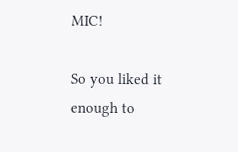MIC!

So you liked it enough to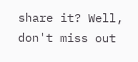share it? Well, don't miss out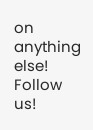on anything else! Follow us!